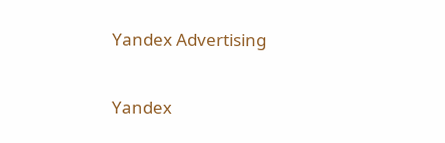Yandex Advertising

Yandex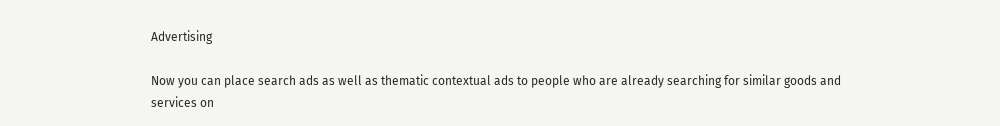Advertising

Now you can place search ads as well as thematic contextual ads to people who are already searching for similar goods and services on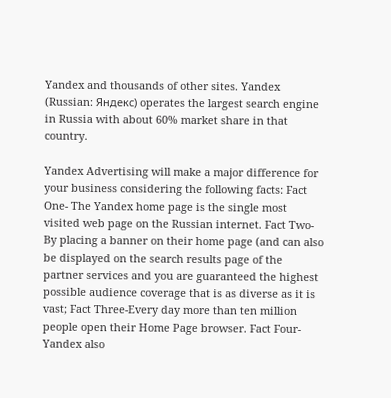Yandex and thousands of other sites. Yandex (Russian: Яндекс) operates the largest search engine in Russia with about 60% market share in that country.

Yandex Advertising will make a major difference for your business considering the following facts: Fact One- The Yandex home page is the single most visited web page on the Russian internet. Fact Two-By placing a banner on their home page (and can also be displayed on the search results page of the partner services and you are guaranteed the highest possible audience coverage that is as diverse as it is vast; Fact Three-Every day more than ten million people open their Home Page browser. Fact Four-Yandex also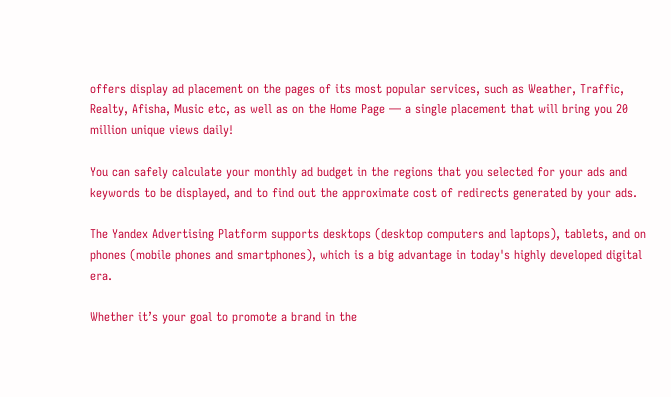offers display ad placement on the pages of its most popular services, such as Weather, Traffic, Realty, Afisha, Music etc, as well as on the Home Page — a single placement that will bring you 20 million unique views daily!

You can safely calculate your monthly ad budget in the regions that you selected for your ads and keywords to be displayed, and to find out the approximate cost of redirects generated by your ads.

The Yandex Advertising Platform supports desktops (desktop computers and laptops), tablets, and on phones (mobile phones and smartphones), which is a big advantage in today's highly developed digital era.

Whether it’s your goal to promote a brand in the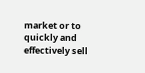market or to quickly and effectively sell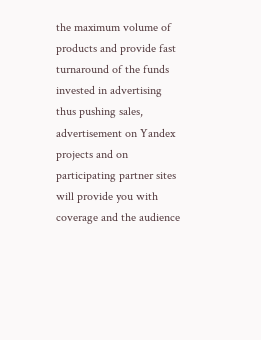the maximum volume of products and provide fast turnaround of the funds invested in advertising thus pushing sales, advertisement on Yandex projects and on participating partner sites will provide you with coverage and the audience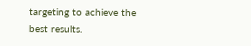targeting to achieve the best results.